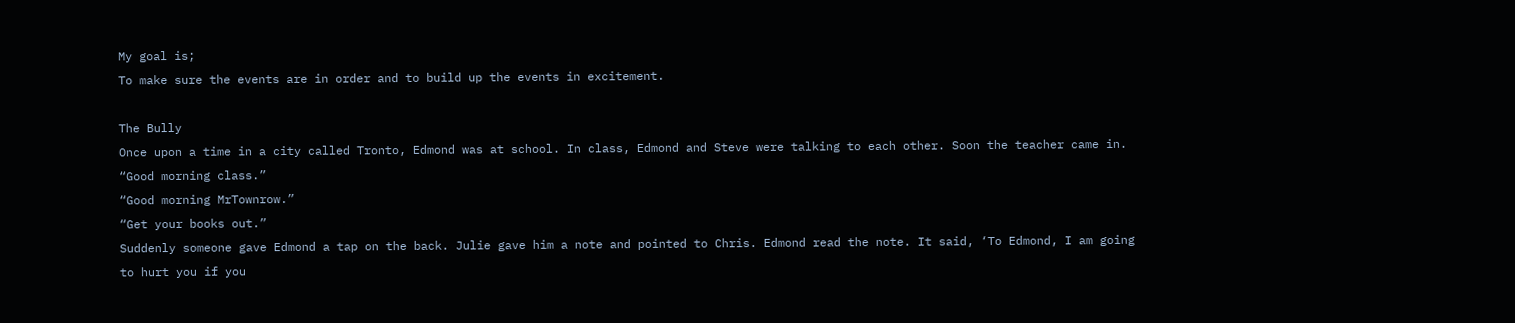My goal is;
To make sure the events are in order and to build up the events in excitement.

The Bully
Once upon a time in a city called Tronto, Edmond was at school. In class, Edmond and Steve were talking to each other. Soon the teacher came in.
“Good morning class.”
“Good morning MrTownrow.”
“Get your books out.”
Suddenly someone gave Edmond a tap on the back. Julie gave him a note and pointed to Chris. Edmond read the note. It said, ‘To Edmond, I am going to hurt you if you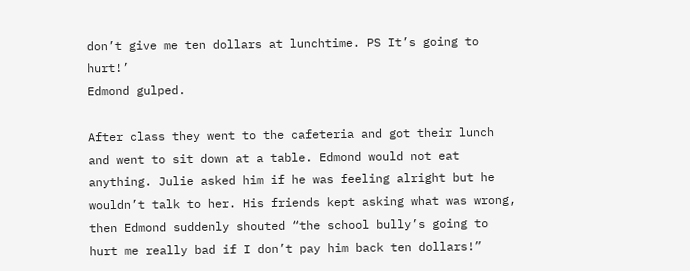don’t give me ten dollars at lunchtime. PS It’s going to hurt!’
Edmond gulped.

After class they went to the cafeteria and got their lunch and went to sit down at a table. Edmond would not eat anything. Julie asked him if he was feeling alright but he wouldn’t talk to her. His friends kept asking what was wrong, then Edmond suddenly shouted “the school bully’s going to hurt me really bad if I don’t pay him back ten dollars!”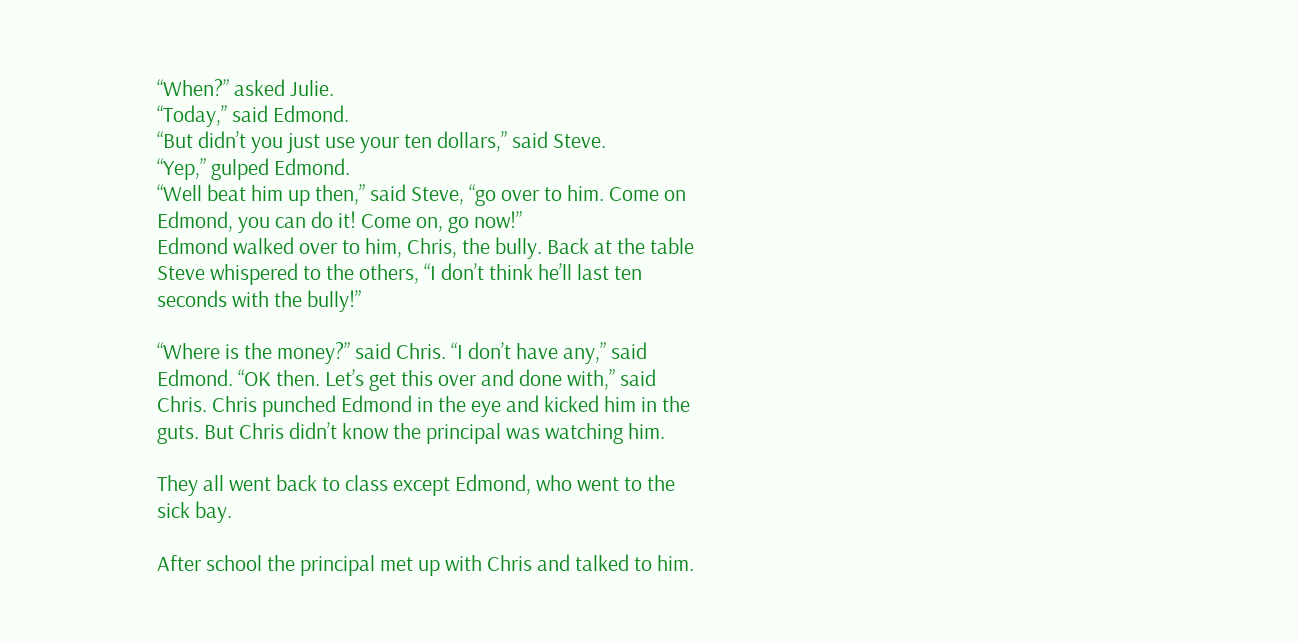“When?” asked Julie.
“Today,” said Edmond.
“But didn’t you just use your ten dollars,” said Steve.
“Yep,” gulped Edmond.
“Well beat him up then,” said Steve, “go over to him. Come on Edmond, you can do it! Come on, go now!”
Edmond walked over to him, Chris, the bully. Back at the table Steve whispered to the others, “I don’t think he’ll last ten seconds with the bully!”

“Where is the money?” said Chris. “I don’t have any,” said Edmond. “OK then. Let’s get this over and done with,” said Chris. Chris punched Edmond in the eye and kicked him in the guts. But Chris didn’t know the principal was watching him.

They all went back to class except Edmond, who went to the sick bay.

After school the principal met up with Chris and talked to him.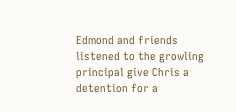Edmond and friends listened to the growling principal give Chris a detention for a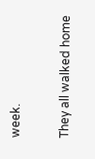week.

They all walked home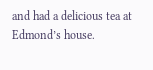and had a delicious tea at Edmond’s house.